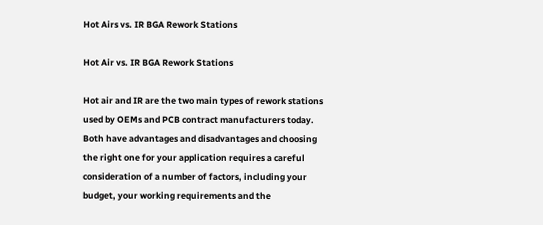Hot Airs vs. IR BGA Rework Stations

Hot Air vs. IR BGA Rework Stations

Hot air and IR are the two main types of rework stations used by OEMs and PCB contract manufacturers today. Both have advantages and disadvantages and choosing the right one for your application requires a careful consideration of a number of factors, including your budget, your working requirements and the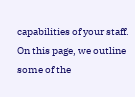capabilities of your staff. On this page, we outline some of the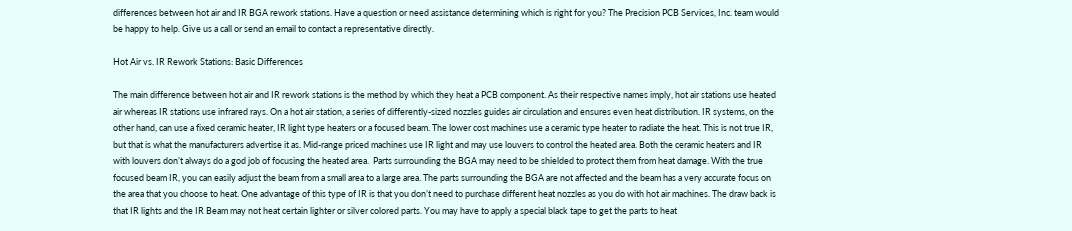differences between hot air and IR BGA rework stations. Have a question or need assistance determining which is right for you? The Precision PCB Services, Inc. team would be happy to help. Give us a call or send an email to contact a representative directly.

Hot Air vs. IR Rework Stations: Basic Differences

The main difference between hot air and IR rework stations is the method by which they heat a PCB component. As their respective names imply, hot air stations use heated air whereas IR stations use infrared rays. On a hot air station, a series of differently-sized nozzles guides air circulation and ensures even heat distribution. IR systems, on the other hand, can use a fixed ceramic heater, IR light type heaters or a focused beam. The lower cost machines use a ceramic type heater to radiate the heat. This is not true IR, but that is what the manufacturers advertise it as. Mid-range priced machines use IR light and may use louvers to control the heated area. Both the ceramic heaters and IR with louvers don’t always do a god job of focusing the heated area.  Parts surrounding the BGA may need to be shielded to protect them from heat damage. With the true focused beam IR, you can easily adjust the beam from a small area to a large area. The parts surrounding the BGA are not affected and the beam has a very accurate focus on the area that you choose to heat. One advantage of this type of IR is that you don’t need to purchase different heat nozzles as you do with hot air machines. The draw back is that IR lights and the IR Beam may not heat certain lighter or silver colored parts. You may have to apply a special black tape to get the parts to heat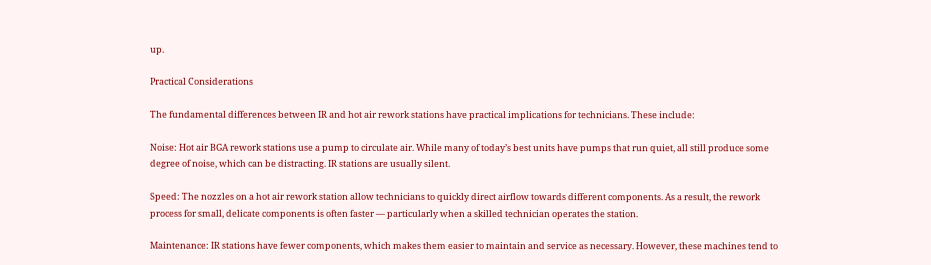up.

Practical Considerations

The fundamental differences between IR and hot air rework stations have practical implications for technicians. These include:

Noise: Hot air BGA rework stations use a pump to circulate air. While many of today’s best units have pumps that run quiet, all still produce some degree of noise, which can be distracting. IR stations are usually silent.

Speed: The nozzles on a hot air rework station allow technicians to quickly direct airflow towards different components. As a result, the rework process for small, delicate components is often faster — particularly when a skilled technician operates the station.

Maintenance: IR stations have fewer components, which makes them easier to maintain and service as necessary. However, these machines tend to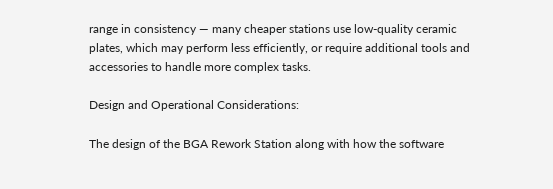range in consistency — many cheaper stations use low-quality ceramic plates, which may perform less efficiently, or require additional tools and accessories to handle more complex tasks.

Design and Operational Considerations:

The design of the BGA Rework Station along with how the software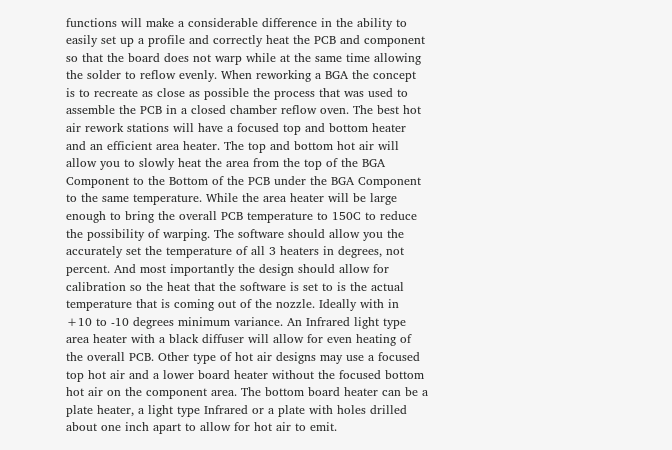functions will make a considerable difference in the ability to easily set up a profile and correctly heat the PCB and component so that the board does not warp while at the same time allowing the solder to reflow evenly. When reworking a BGA the concept is to recreate as close as possible the process that was used to assemble the PCB in a closed chamber reflow oven. The best hot air rework stations will have a focused top and bottom heater and an efficient area heater. The top and bottom hot air will allow you to slowly heat the area from the top of the BGA Component to the Bottom of the PCB under the BGA Component to the same temperature. While the area heater will be large enough to bring the overall PCB temperature to 150C to reduce the possibility of warping. The software should allow you the accurately set the temperature of all 3 heaters in degrees, not percent. And most importantly the design should allow for calibration so the heat that the software is set to is the actual temperature that is coming out of the nozzle. Ideally with in +10 to -10 degrees minimum variance. An Infrared light type area heater with a black diffuser will allow for even heating of the overall PCB. Other type of hot air designs may use a focused top hot air and a lower board heater without the focused bottom hot air on the component area. The bottom board heater can be a plate heater, a light type Infrared or a plate with holes drilled about one inch apart to allow for hot air to emit.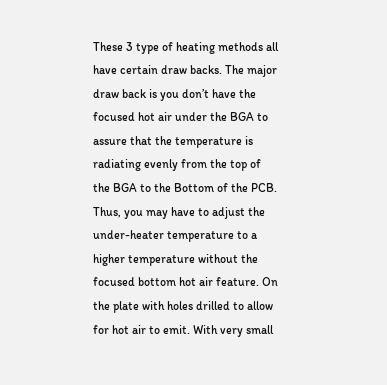These 3 type of heating methods all have certain draw backs. The major draw back is you don’t have the focused hot air under the BGA to assure that the temperature is radiating evenly from the top of the BGA to the Bottom of the PCB. Thus, you may have to adjust the under-heater temperature to a higher temperature without the focused bottom hot air feature. On the plate with holes drilled to allow for hot air to emit. With very small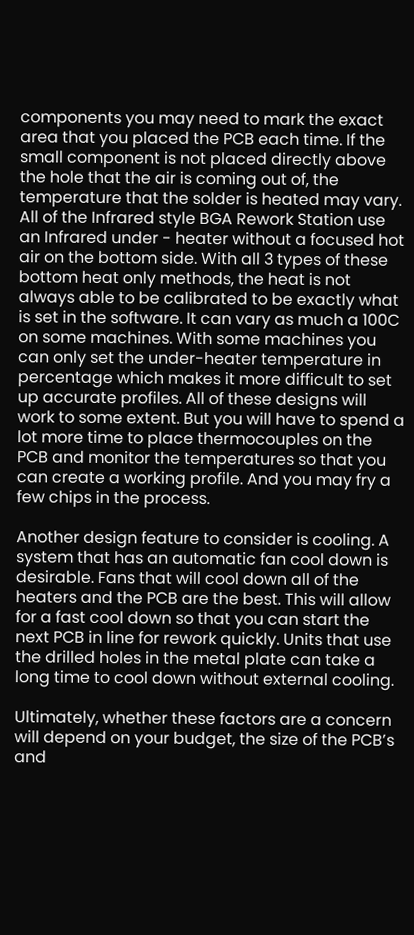components you may need to mark the exact area that you placed the PCB each time. If the small component is not placed directly above the hole that the air is coming out of, the temperature that the solder is heated may vary. All of the Infrared style BGA Rework Station use an Infrared under - heater without a focused hot air on the bottom side. With all 3 types of these bottom heat only methods, the heat is not always able to be calibrated to be exactly what is set in the software. It can vary as much a 100C on some machines. With some machines you can only set the under-heater temperature in percentage which makes it more difficult to set up accurate profiles. All of these designs will work to some extent. But you will have to spend a lot more time to place thermocouples on the PCB and monitor the temperatures so that you can create a working profile. And you may fry a few chips in the process.

Another design feature to consider is cooling. A system that has an automatic fan cool down is desirable. Fans that will cool down all of the heaters and the PCB are the best. This will allow for a fast cool down so that you can start the next PCB in line for rework quickly. Units that use the drilled holes in the metal plate can take a long time to cool down without external cooling.

Ultimately, whether these factors are a concern will depend on your budget, the size of the PCB’s and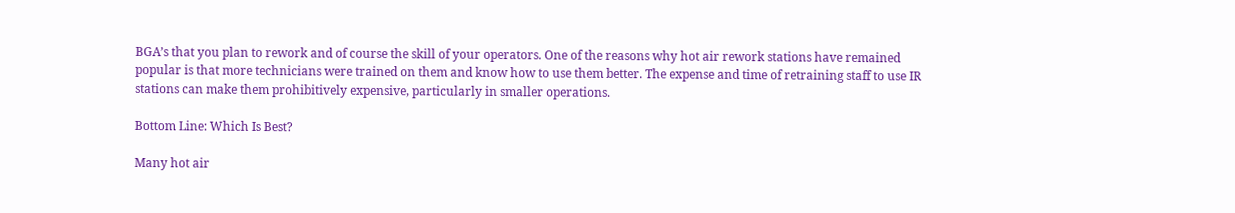BGA’s that you plan to rework and of course the skill of your operators. One of the reasons why hot air rework stations have remained popular is that more technicians were trained on them and know how to use them better. The expense and time of retraining staff to use IR stations can make them prohibitively expensive, particularly in smaller operations.

Bottom Line: Which Is Best?

Many hot air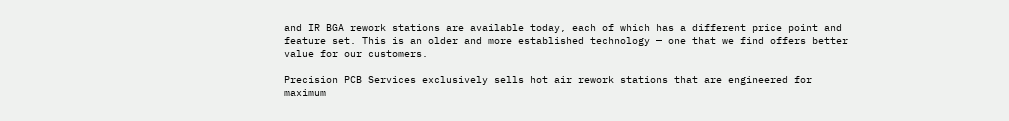and IR BGA rework stations are available today, each of which has a different price point and feature set. This is an older and more established technology — one that we find offers better value for our customers.

Precision PCB Services exclusively sells hot air rework stations that are engineered for maximum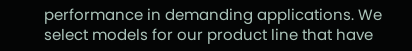performance in demanding applications. We  select models for our product line that have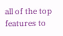all of the top features to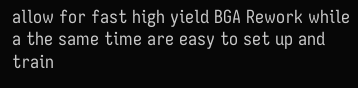allow for fast high yield BGA Rework while a the same time are easy to set up and train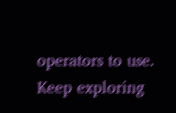operators to use.   Keep exploring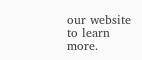our website to learn more.